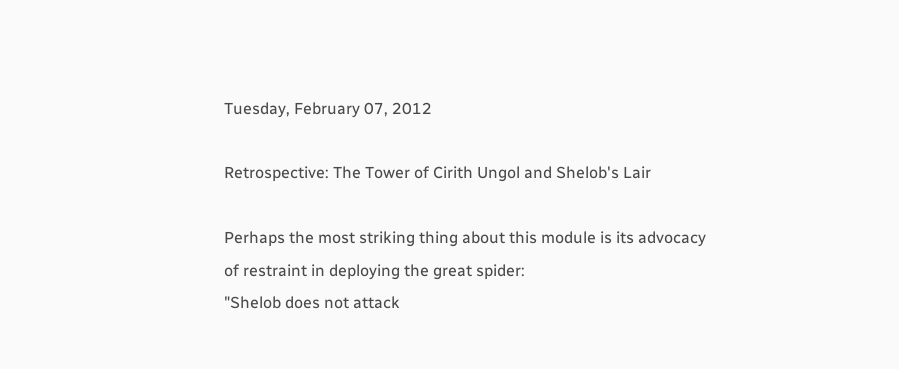Tuesday, February 07, 2012

Retrospective: The Tower of Cirith Ungol and Shelob's Lair

Perhaps the most striking thing about this module is its advocacy of restraint in deploying the great spider:
"Shelob does not attack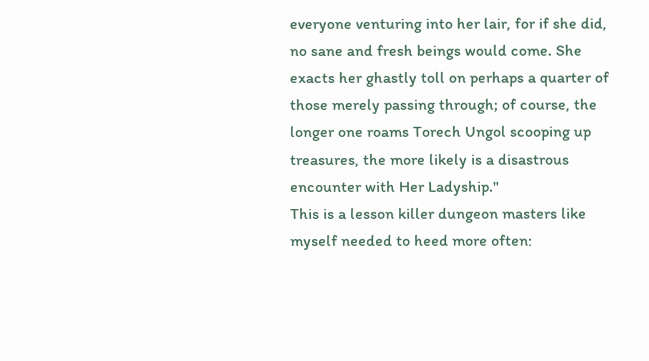everyone venturing into her lair, for if she did, no sane and fresh beings would come. She exacts her ghastly toll on perhaps a quarter of those merely passing through; of course, the longer one roams Torech Ungol scooping up treasures, the more likely is a disastrous encounter with Her Ladyship."
This is a lesson killer dungeon masters like myself needed to heed more often: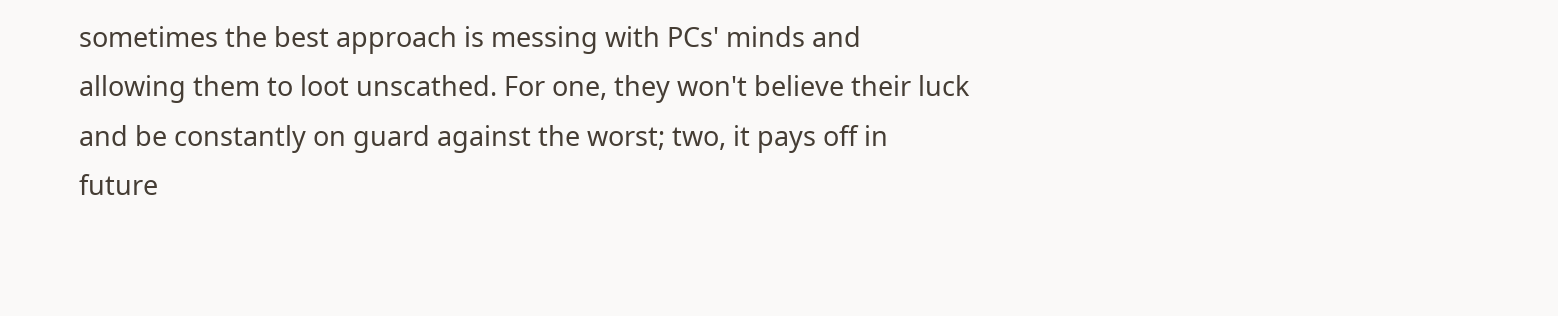sometimes the best approach is messing with PCs' minds and allowing them to loot unscathed. For one, they won't believe their luck and be constantly on guard against the worst; two, it pays off in future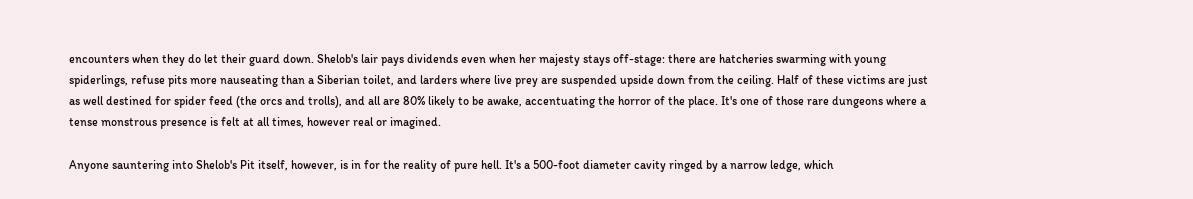encounters when they do let their guard down. Shelob's lair pays dividends even when her majesty stays off-stage: there are hatcheries swarming with young spiderlings, refuse pits more nauseating than a Siberian toilet, and larders where live prey are suspended upside down from the ceiling. Half of these victims are just as well destined for spider feed (the orcs and trolls), and all are 80% likely to be awake, accentuating the horror of the place. It's one of those rare dungeons where a tense monstrous presence is felt at all times, however real or imagined.

Anyone sauntering into Shelob's Pit itself, however, is in for the reality of pure hell. It's a 500-foot diameter cavity ringed by a narrow ledge, which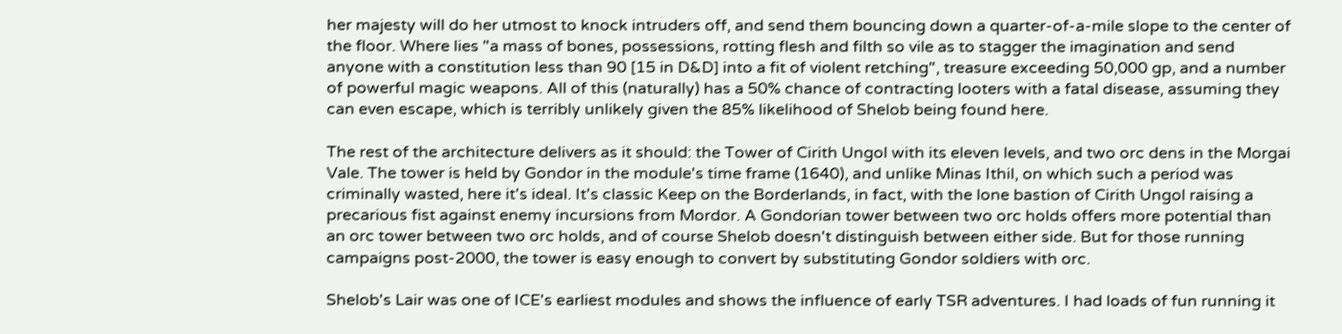her majesty will do her utmost to knock intruders off, and send them bouncing down a quarter-of-a-mile slope to the center of the floor. Where lies "a mass of bones, possessions, rotting flesh and filth so vile as to stagger the imagination and send anyone with a constitution less than 90 [15 in D&D] into a fit of violent retching", treasure exceeding 50,000 gp, and a number of powerful magic weapons. All of this (naturally) has a 50% chance of contracting looters with a fatal disease, assuming they can even escape, which is terribly unlikely given the 85% likelihood of Shelob being found here.

The rest of the architecture delivers as it should: the Tower of Cirith Ungol with its eleven levels, and two orc dens in the Morgai Vale. The tower is held by Gondor in the module's time frame (1640), and unlike Minas Ithil, on which such a period was criminally wasted, here it's ideal. It's classic Keep on the Borderlands, in fact, with the lone bastion of Cirith Ungol raising a precarious fist against enemy incursions from Mordor. A Gondorian tower between two orc holds offers more potential than an orc tower between two orc holds, and of course Shelob doesn't distinguish between either side. But for those running campaigns post-2000, the tower is easy enough to convert by substituting Gondor soldiers with orc.

Shelob's Lair was one of ICE's earliest modules and shows the influence of early TSR adventures. I had loads of fun running it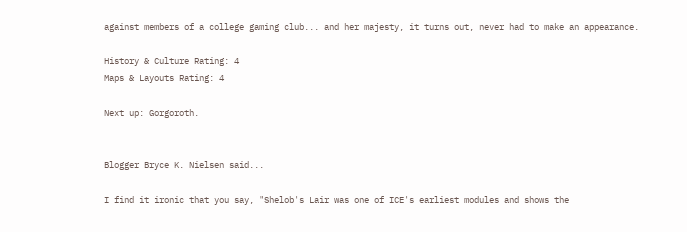against members of a college gaming club... and her majesty, it turns out, never had to make an appearance.

History & Culture Rating: 4
Maps & Layouts Rating: 4

Next up: Gorgoroth.


Blogger Bryce K. Nielsen said...

I find it ironic that you say, "Shelob's Lair was one of ICE's earliest modules and shows the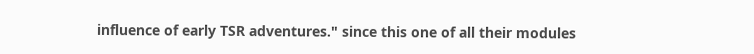influence of early TSR adventures." since this one of all their modules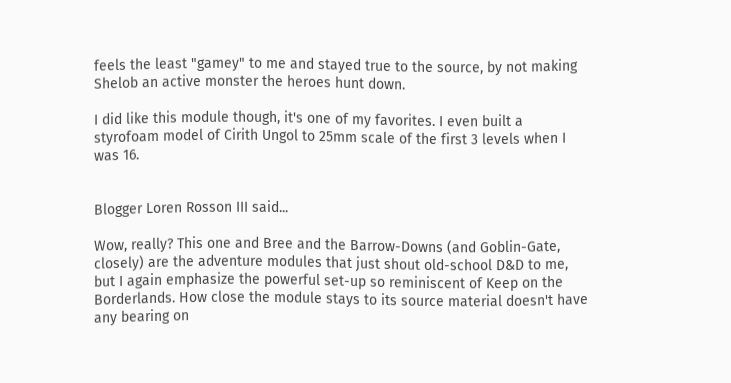feels the least "gamey" to me and stayed true to the source, by not making Shelob an active monster the heroes hunt down.

I did like this module though, it's one of my favorites. I even built a styrofoam model of Cirith Ungol to 25mm scale of the first 3 levels when I was 16.


Blogger Loren Rosson III said...

Wow, really? This one and Bree and the Barrow-Downs (and Goblin-Gate, closely) are the adventure modules that just shout old-school D&D to me, but I again emphasize the powerful set-up so reminiscent of Keep on the Borderlands. How close the module stays to its source material doesn't have any bearing on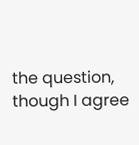the question, though I agree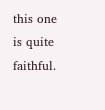this one is quite faithful.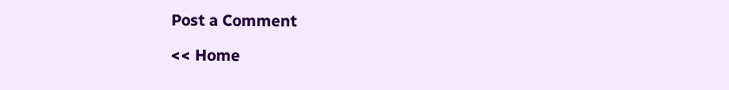Post a Comment

<< Home